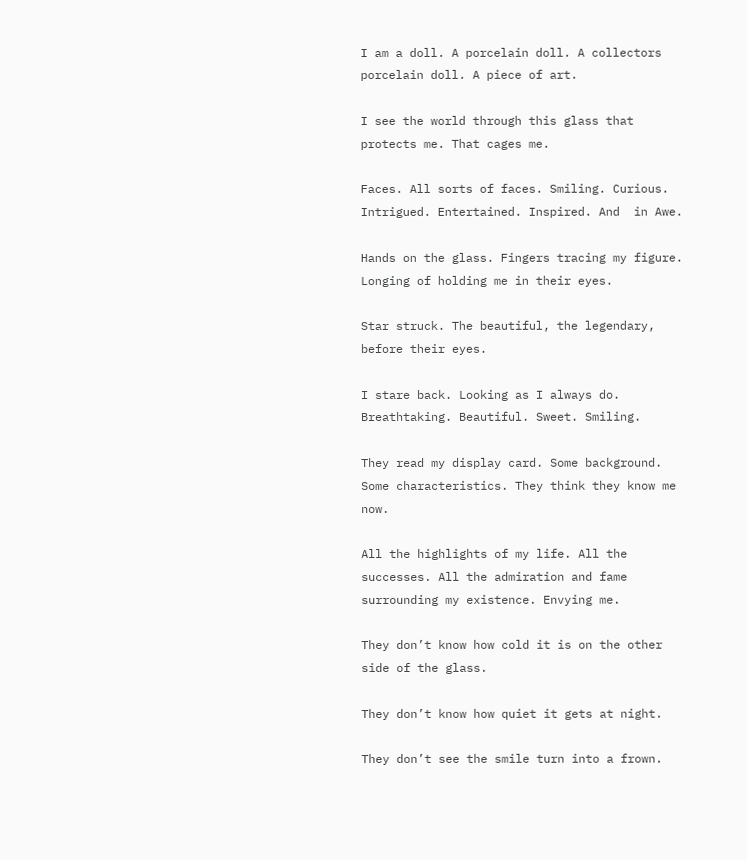I am a doll. A porcelain doll. A collectors porcelain doll. A piece of art.

I see the world through this glass that protects me. That cages me.

Faces. All sorts of faces. Smiling. Curious. Intrigued. Entertained. Inspired. And  in Awe.

Hands on the glass. Fingers tracing my figure. Longing of holding me in their eyes.

Star struck. The beautiful, the legendary, before their eyes.

I stare back. Looking as I always do. Breathtaking. Beautiful. Sweet. Smiling.

They read my display card. Some background. Some characteristics. They think they know me now.

All the highlights of my life. All the successes. All the admiration and fame surrounding my existence. Envying me.

They don’t know how cold it is on the other side of the glass.

They don’t know how quiet it gets at night.

They don’t see the smile turn into a frown.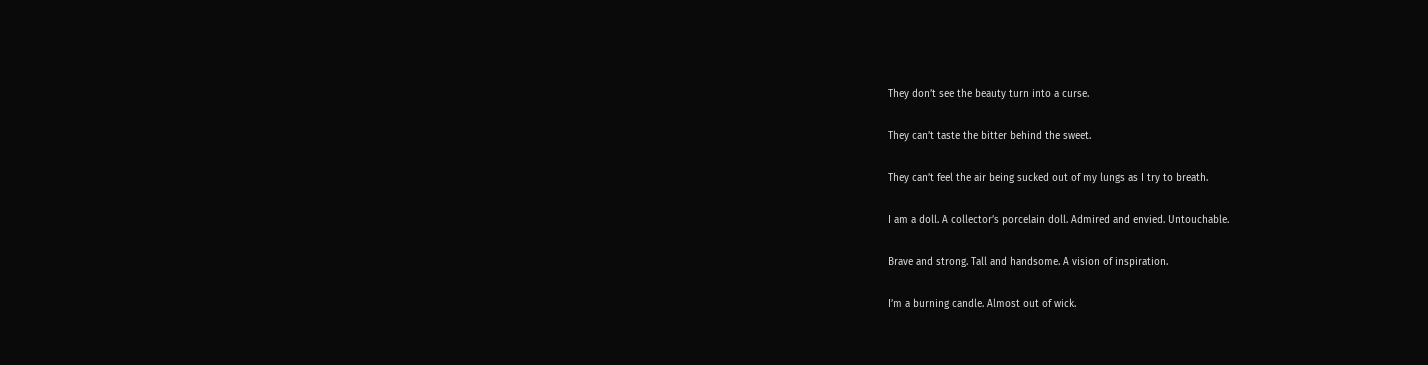They don’t see the beauty turn into a curse.

They can’t taste the bitter behind the sweet.

They can’t feel the air being sucked out of my lungs as I try to breath.

I am a doll. A collector’s porcelain doll. Admired and envied. Untouchable.

Brave and strong. Tall and handsome. A vision of inspiration.

I’m a burning candle. Almost out of wick.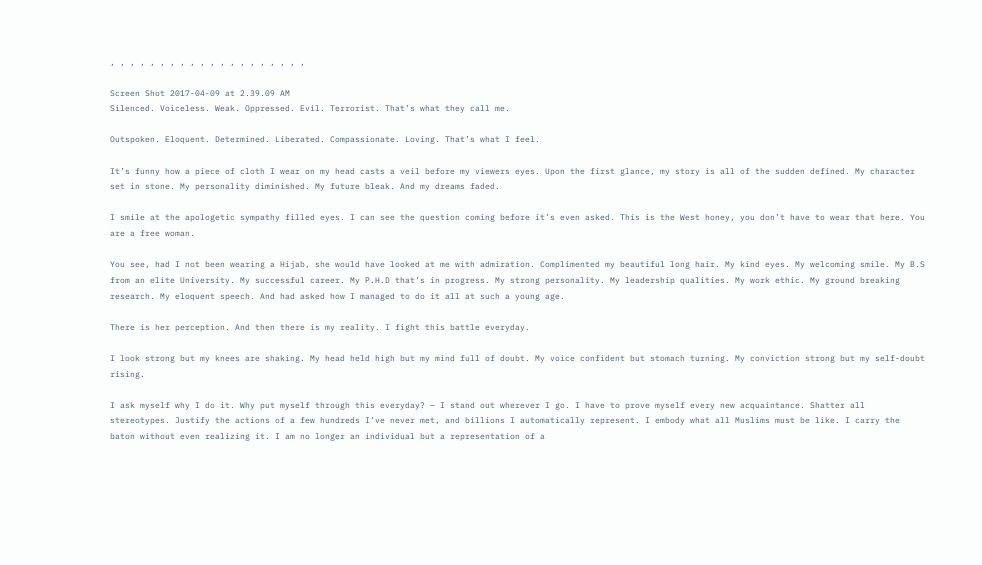, , , , , , , , , , , , , , , , , , , ,

Screen Shot 2017-04-09 at 2.39.09 AM
Silenced. Voiceless. Weak. Oppressed. Evil. Terrorist. That’s what they call me.

Outspoken. Eloquent. Determined. Liberated. Compassionate. Loving. That’s what I feel.

It’s funny how a piece of cloth I wear on my head casts a veil before my viewers eyes. Upon the first glance, my story is all of the sudden defined. My character set in stone. My personality diminished. My future bleak. And my dreams faded.

I smile at the apologetic sympathy filled eyes. I can see the question coming before it’s even asked. This is the West honey, you don’t have to wear that here. You are a free woman.

You see, had I not been wearing a Hijab, she would have looked at me with admiration. Complimented my beautiful long hair. My kind eyes. My welcoming smile. My B.S from an elite University. My successful career. My P.H.D that’s in progress. My strong personality. My leadership qualities. My work ethic. My ground breaking research. My eloquent speech. And had asked how I managed to do it all at such a young age.

There is her perception. And then there is my reality. I fight this battle everyday.

I look strong but my knees are shaking. My head held high but my mind full of doubt. My voice confident but stomach turning. My conviction strong but my self-doubt rising.

I ask myself why I do it. Why put myself through this everyday? — I stand out wherever I go. I have to prove myself every new acquaintance. Shatter all stereotypes. Justify the actions of a few hundreds I’ve never met, and billions I automatically represent. I embody what all Muslims must be like. I carry the baton without even realizing it. I am no longer an individual but a representation of a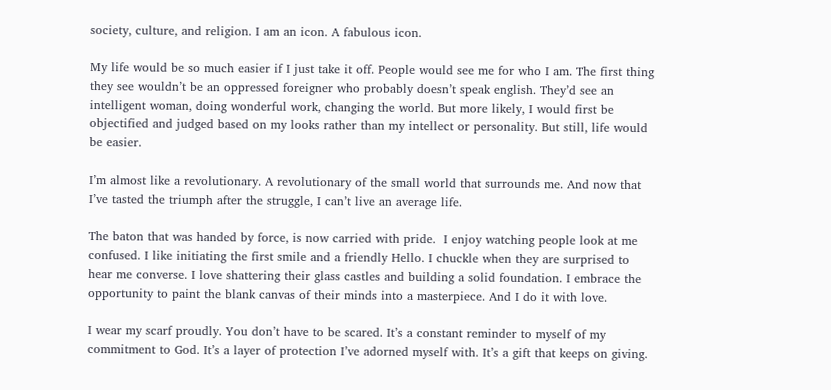society, culture, and religion. I am an icon. A fabulous icon.

My life would be so much easier if I just take it off. People would see me for who I am. The first thing they see wouldn’t be an oppressed foreigner who probably doesn’t speak english. They’d see an intelligent woman, doing wonderful work, changing the world. But more likely, I would first be objectified and judged based on my looks rather than my intellect or personality. But still, life would be easier.

I’m almost like a revolutionary. A revolutionary of the small world that surrounds me. And now that I’ve tasted the triumph after the struggle, I can’t live an average life.

The baton that was handed by force, is now carried with pride.  I enjoy watching people look at me confused. I like initiating the first smile and a friendly Hello. I chuckle when they are surprised to hear me converse. I love shattering their glass castles and building a solid foundation. I embrace the opportunity to paint the blank canvas of their minds into a masterpiece. And I do it with love.

I wear my scarf proudly. You don’t have to be scared. It’s a constant reminder to myself of my commitment to God. It’s a layer of protection I’ve adorned myself with. It’s a gift that keeps on giving.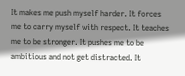It makes me push myself harder. It forces me to carry myself with respect. It teaches me to be stronger. It pushes me to be ambitious and not get distracted. It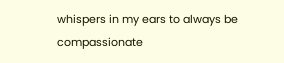whispers in my ears to always be compassionate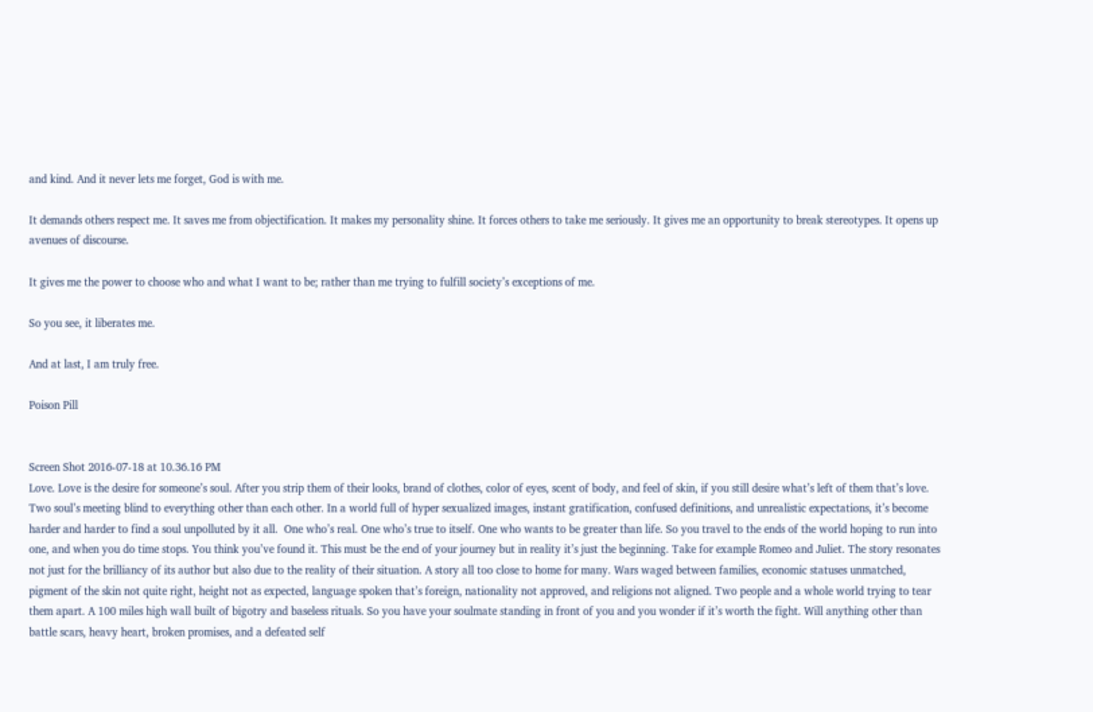and kind. And it never lets me forget, God is with me.

It demands others respect me. It saves me from objectification. It makes my personality shine. It forces others to take me seriously. It gives me an opportunity to break stereotypes. It opens up avenues of discourse.

It gives me the power to choose who and what I want to be; rather than me trying to fulfill society’s exceptions of me.

So you see, it liberates me.

And at last, I am truly free.

Poison Pill


Screen Shot 2016-07-18 at 10.36.16 PM
Love. Love is the desire for someone’s soul. After you strip them of their looks, brand of clothes, color of eyes, scent of body, and feel of skin, if you still desire what’s left of them that’s love. Two soul’s meeting blind to everything other than each other. In a world full of hyper sexualized images, instant gratification, confused definitions, and unrealistic expectations, it’s become harder and harder to find a soul unpolluted by it all.  One who’s real. One who’s true to itself. One who wants to be greater than life. So you travel to the ends of the world hoping to run into one, and when you do time stops. You think you’ve found it. This must be the end of your journey but in reality it’s just the beginning. Take for example Romeo and Juliet. The story resonates not just for the brilliancy of its author but also due to the reality of their situation. A story all too close to home for many. Wars waged between families, economic statuses unmatched, pigment of the skin not quite right, height not as expected, language spoken that’s foreign, nationality not approved, and religions not aligned. Two people and a whole world trying to tear them apart. A 100 miles high wall built of bigotry and baseless rituals. So you have your soulmate standing in front of you and you wonder if it’s worth the fight. Will anything other than battle scars, heavy heart, broken promises, and a defeated self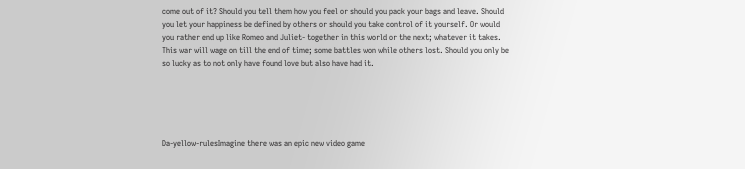come out of it? Should you tell them how you feel or should you pack your bags and leave. Should you let your happiness be defined by others or should you take control of it yourself. Or would you rather end up like Romeo and Juliet- together in this world or the next; whatever it takes. This war will wage on till the end of time; some battles won while others lost. Should you only be so lucky as to not only have found love but also have had it.





Da-yellow-rulesImagine there was an epic new video game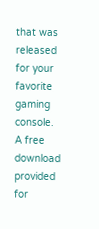that was released for your favorite gaming console. A free download provided for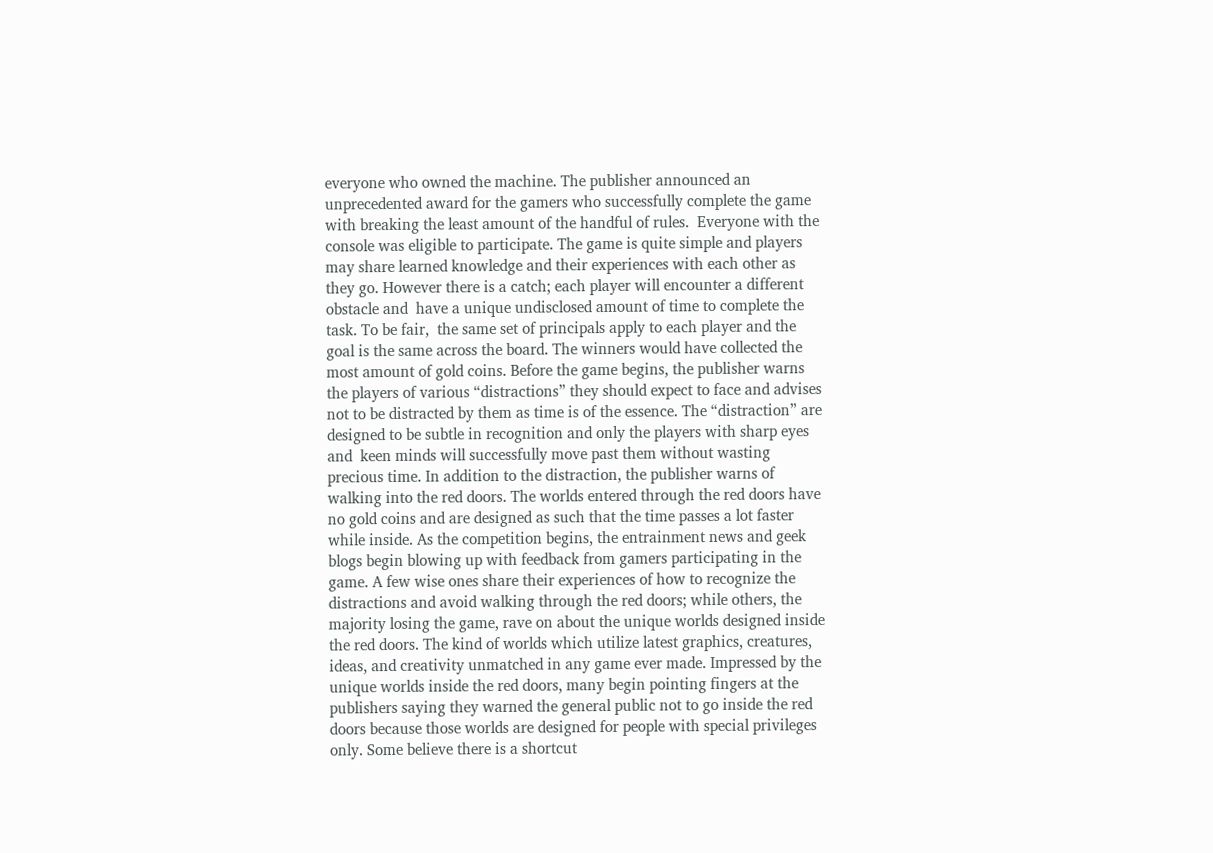everyone who owned the machine. The publisher announced an unprecedented award for the gamers who successfully complete the game with breaking the least amount of the handful of rules.  Everyone with the console was eligible to participate. The game is quite simple and players may share learned knowledge and their experiences with each other as they go. However there is a catch; each player will encounter a different obstacle and  have a unique undisclosed amount of time to complete the task. To be fair,  the same set of principals apply to each player and the goal is the same across the board. The winners would have collected the most amount of gold coins. Before the game begins, the publisher warns the players of various “distractions” they should expect to face and advises not to be distracted by them as time is of the essence. The “distraction” are designed to be subtle in recognition and only the players with sharp eyes and  keen minds will successfully move past them without wasting precious time. In addition to the distraction, the publisher warns of walking into the red doors. The worlds entered through the red doors have no gold coins and are designed as such that the time passes a lot faster while inside. As the competition begins, the entrainment news and geek blogs begin blowing up with feedback from gamers participating in the game. A few wise ones share their experiences of how to recognize the distractions and avoid walking through the red doors; while others, the majority losing the game, rave on about the unique worlds designed inside the red doors. The kind of worlds which utilize latest graphics, creatures, ideas, and creativity unmatched in any game ever made. Impressed by the unique worlds inside the red doors, many begin pointing fingers at the publishers saying they warned the general public not to go inside the red doors because those worlds are designed for people with special privileges only. Some believe there is a shortcut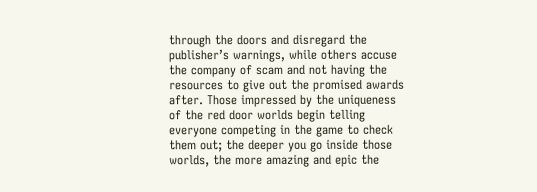through the doors and disregard the publisher’s warnings, while others accuse the company of scam and not having the resources to give out the promised awards after. Those impressed by the uniqueness of the red door worlds begin telling everyone competing in the game to check them out; the deeper you go inside those worlds, the more amazing and epic the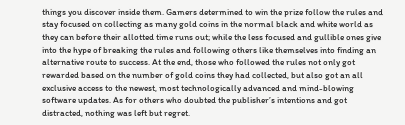things you discover inside them. Gamers determined to win the prize follow the rules and stay focused on collecting as many gold coins in the normal black and white world as they can before their allotted time runs out; while the less focused and gullible ones give into the hype of breaking the rules and following others like themselves into finding an alternative route to success. At the end, those who followed the rules not only got rewarded based on the number of gold coins they had collected, but also got an all exclusive access to the newest, most technologically advanced and mind-blowing software updates. As for others who doubted the publisher’s intentions and got distracted, nothing was left but regret.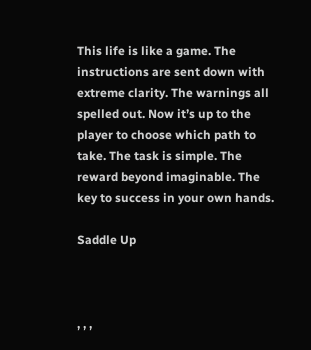This life is like a game. The instructions are sent down with extreme clarity. The warnings all spelled out. Now it’s up to the player to choose which path to take. The task is simple. The reward beyond imaginable. The key to success in your own hands.

Saddle Up



, , ,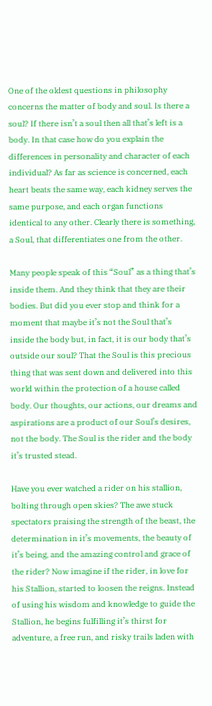One of the oldest questions in philosophy concerns the matter of body and soul. Is there a soul? If there isn’t a soul then all that’s left is a body. In that case how do you explain the differences in personality and character of each individual? As far as science is concerned, each heart beats the same way, each kidney serves the same purpose, and each organ functions identical to any other. Clearly there is something, a Soul, that differentiates one from the other.

Many people speak of this “Soul” as a thing that’s inside them. And they think that they are their bodies. But did you ever stop and think for a moment that maybe it’s not the Soul that’s inside the body but, in fact, it is our body that’s outside our soul? That the Soul is this precious thing that was sent down and delivered into this world within the protection of a house called body. Our thoughts, our actions, our dreams and aspirations are a product of our Soul’s desires, not the body. The Soul is the rider and the body it’s trusted stead.

Have you ever watched a rider on his stallion, bolting through open skies? The awe stuck spectators praising the strength of the beast, the determination in it’s movements, the beauty of it’s being, and the amazing control and grace of the rider? Now imagine if the rider, in love for his Stallion, started to loosen the reigns. Instead of using his wisdom and knowledge to guide the Stallion, he begins fulfilling it’s thirst for adventure, a free run, and risky trails laden with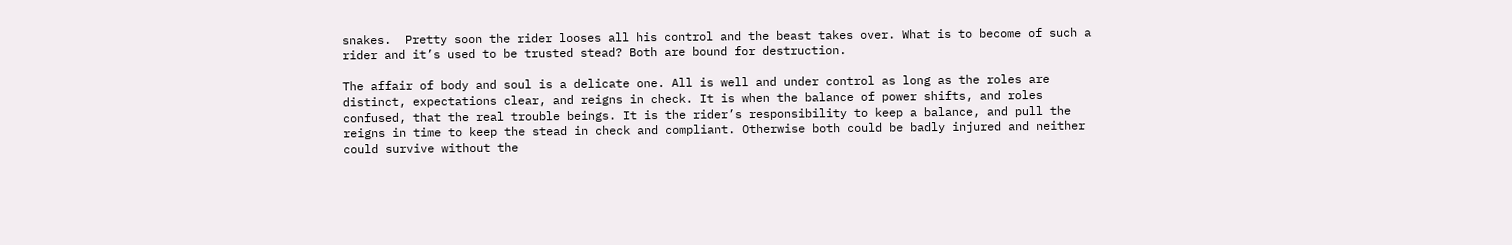snakes.  Pretty soon the rider looses all his control and the beast takes over. What is to become of such a rider and it’s used to be trusted stead? Both are bound for destruction.

The affair of body and soul is a delicate one. All is well and under control as long as the roles are distinct, expectations clear, and reigns in check. It is when the balance of power shifts, and roles confused, that the real trouble beings. It is the rider’s responsibility to keep a balance, and pull the reigns in time to keep the stead in check and compliant. Otherwise both could be badly injured and neither could survive without the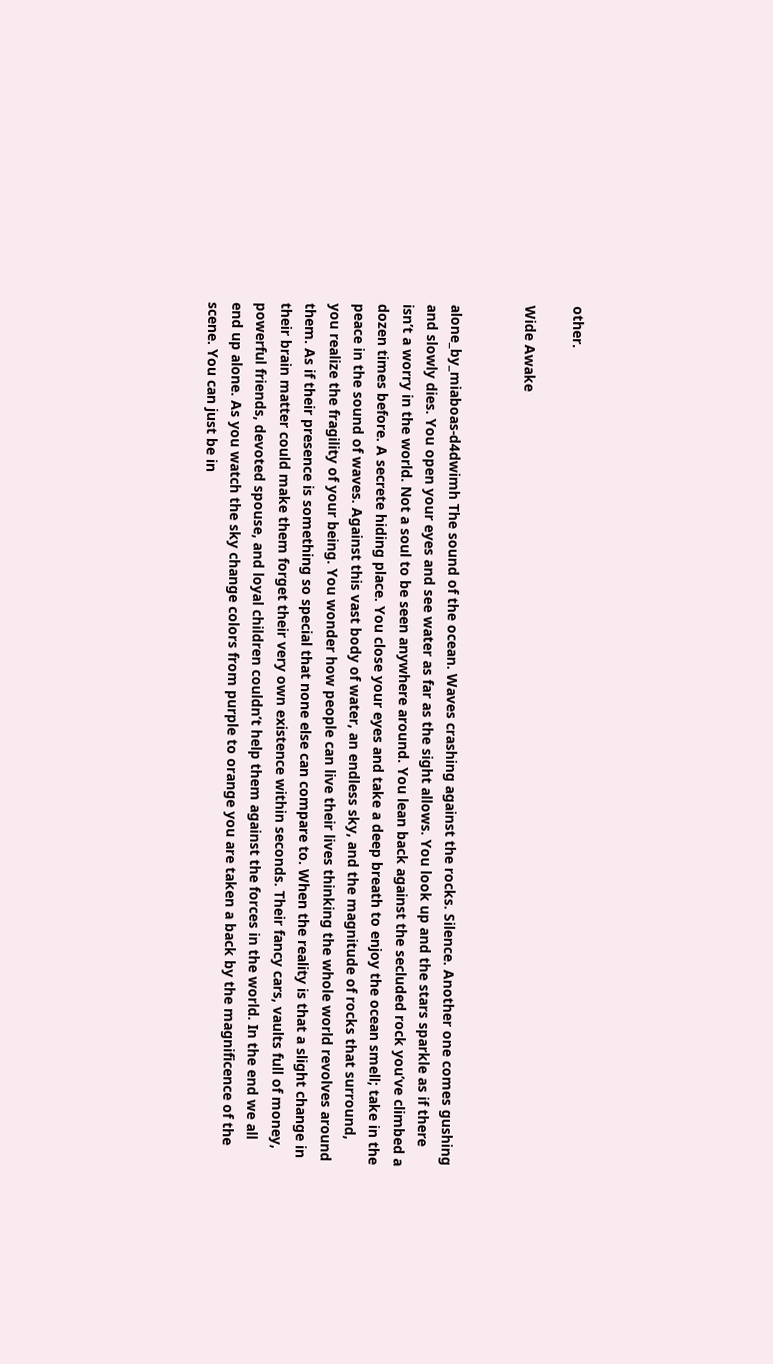other.

Wide Awake


alone_by_miaboas-d4dwimh The sound of the ocean. Waves crashing against the rocks. Silence. Another one comes gushing and slowly dies. You open your eyes and see water as far as the sight allows. You look up and the stars sparkle as if there isn’t a worry in the world. Not a soul to be seen anywhere around. You lean back against the secluded rock you’ve climbed a dozen times before. A secrete hiding place. You close your eyes and take a deep breath to enjoy the ocean smell; take in the peace in the sound of waves. Against this vast body of water, an endless sky, and the magnitude of rocks that surround, you realize the fragility of your being. You wonder how people can live their lives thinking the whole world revolves around them. As if their presence is something so special that none else can compare to. When the reality is that a slight change in their brain matter could make them forget their very own existence within seconds. Their fancy cars, vaults full of money, powerful friends, devoted spouse, and loyal children couldn’t help them against the forces in the world. In the end we all end up alone. As you watch the sky change colors from purple to orange you are taken a back by the magnificence of the scene. You can just be in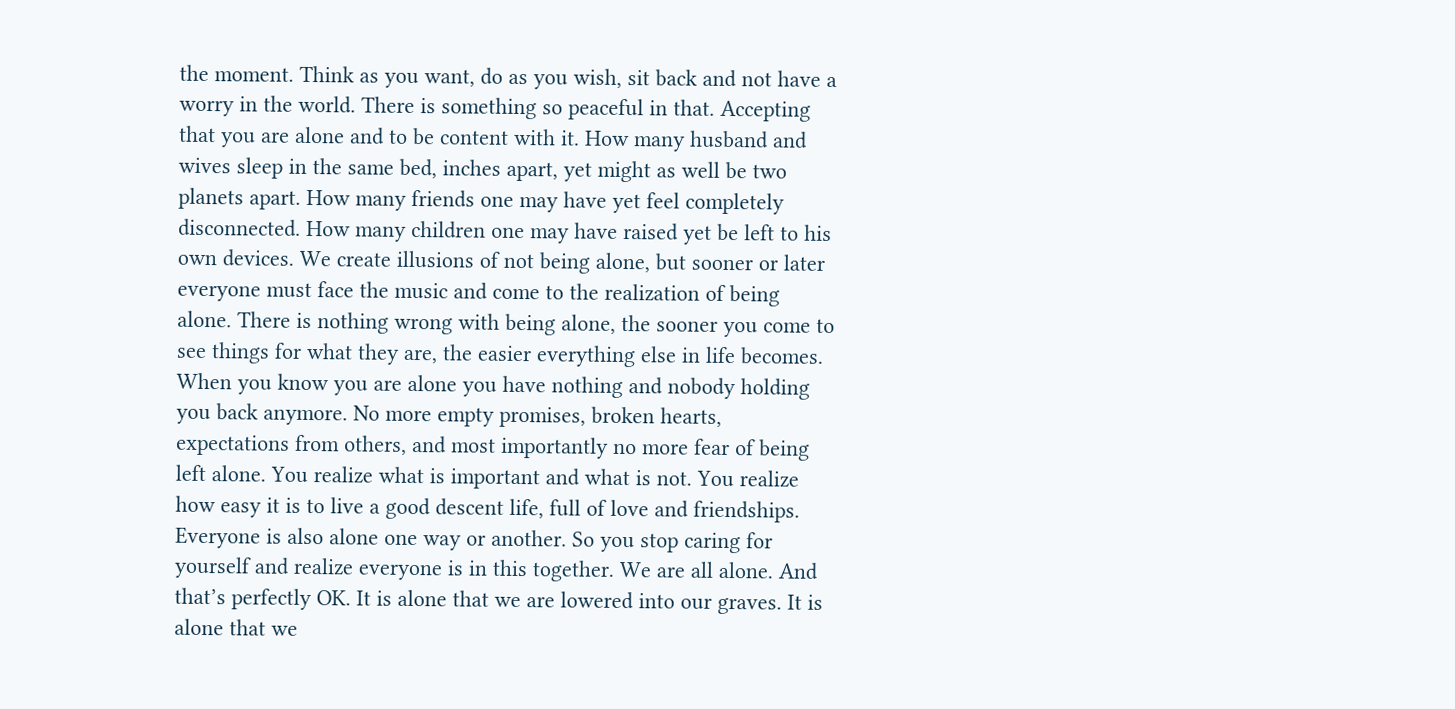the moment. Think as you want, do as you wish, sit back and not have a worry in the world. There is something so peaceful in that. Accepting that you are alone and to be content with it. How many husband and wives sleep in the same bed, inches apart, yet might as well be two planets apart. How many friends one may have yet feel completely disconnected. How many children one may have raised yet be left to his own devices. We create illusions of not being alone, but sooner or later everyone must face the music and come to the realization of being alone. There is nothing wrong with being alone, the sooner you come to see things for what they are, the easier everything else in life becomes. When you know you are alone you have nothing and nobody holding you back anymore. No more empty promises, broken hearts, expectations from others, and most importantly no more fear of being left alone. You realize what is important and what is not. You realize how easy it is to live a good descent life, full of love and friendships. Everyone is also alone one way or another. So you stop caring for yourself and realize everyone is in this together. We are all alone. And that’s perfectly OK. It is alone that we are lowered into our graves. It is alone that we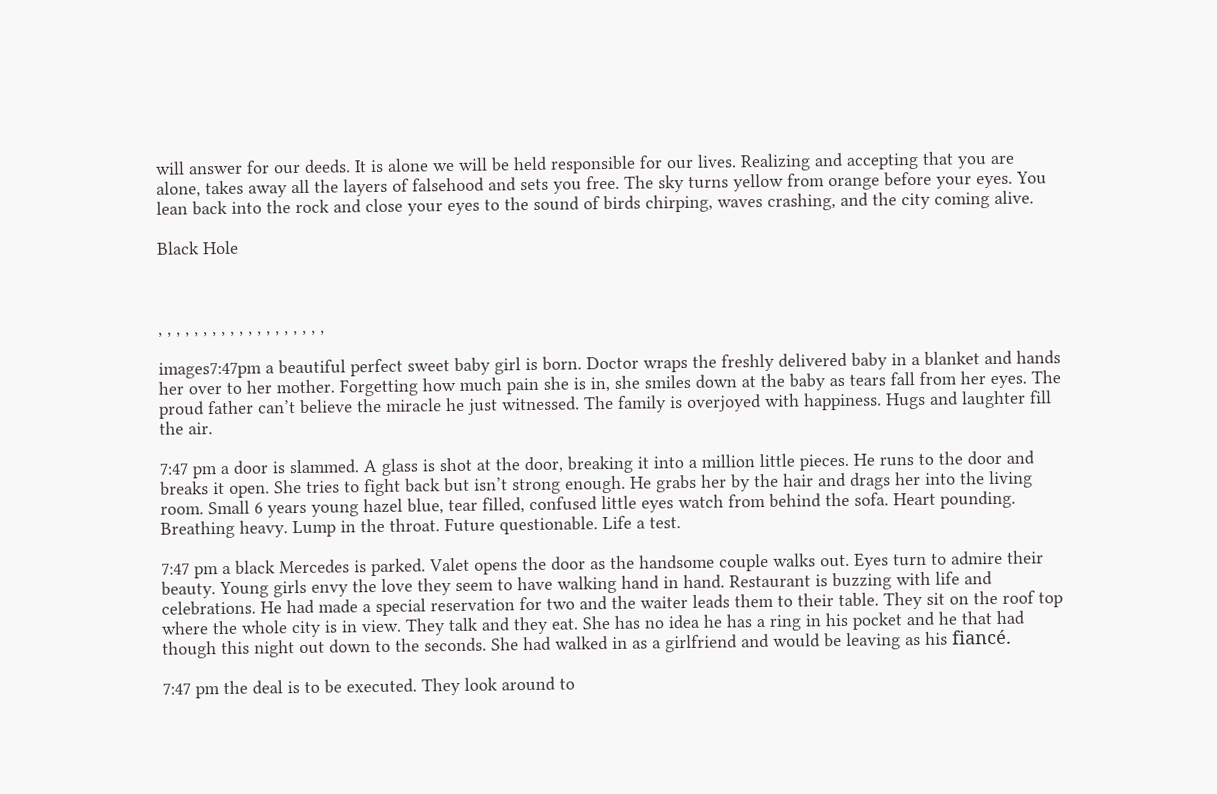will answer for our deeds. It is alone we will be held responsible for our lives. Realizing and accepting that you are alone, takes away all the layers of falsehood and sets you free. The sky turns yellow from orange before your eyes. You lean back into the rock and close your eyes to the sound of birds chirping, waves crashing, and the city coming alive.

Black Hole



, , , , , , , , , , , , , , , , , , ,

images7:47pm a beautiful perfect sweet baby girl is born. Doctor wraps the freshly delivered baby in a blanket and hands her over to her mother. Forgetting how much pain she is in, she smiles down at the baby as tears fall from her eyes. The proud father can’t believe the miracle he just witnessed. The family is overjoyed with happiness. Hugs and laughter fill the air.

7:47 pm a door is slammed. A glass is shot at the door, breaking it into a million little pieces. He runs to the door and breaks it open. She tries to fight back but isn’t strong enough. He grabs her by the hair and drags her into the living room. Small 6 years young hazel blue, tear filled, confused little eyes watch from behind the sofa. Heart pounding. Breathing heavy. Lump in the throat. Future questionable. Life a test.

7:47 pm a black Mercedes is parked. Valet opens the door as the handsome couple walks out. Eyes turn to admire their beauty. Young girls envy the love they seem to have walking hand in hand. Restaurant is buzzing with life and celebrations. He had made a special reservation for two and the waiter leads them to their table. They sit on the roof top where the whole city is in view. They talk and they eat. She has no idea he has a ring in his pocket and he that had though this night out down to the seconds. She had walked in as a girlfriend and would be leaving as his fiancé.

7:47 pm the deal is to be executed. They look around to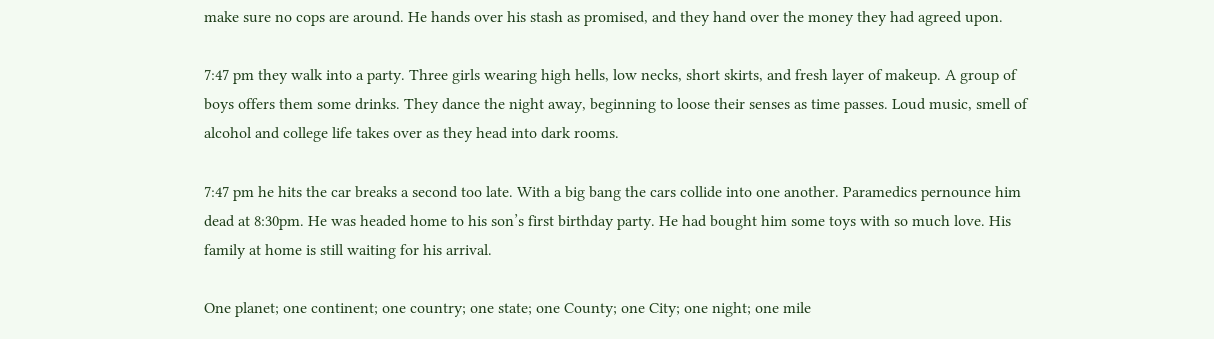make sure no cops are around. He hands over his stash as promised, and they hand over the money they had agreed upon.

7:47 pm they walk into a party. Three girls wearing high hells, low necks, short skirts, and fresh layer of makeup. A group of boys offers them some drinks. They dance the night away, beginning to loose their senses as time passes. Loud music, smell of alcohol and college life takes over as they head into dark rooms.

7:47 pm he hits the car breaks a second too late. With a big bang the cars collide into one another. Paramedics pernounce him dead at 8:30pm. He was headed home to his son’s first birthday party. He had bought him some toys with so much love. His family at home is still waiting for his arrival.

One planet; one continent; one country; one state; one County; one City; one night; one mile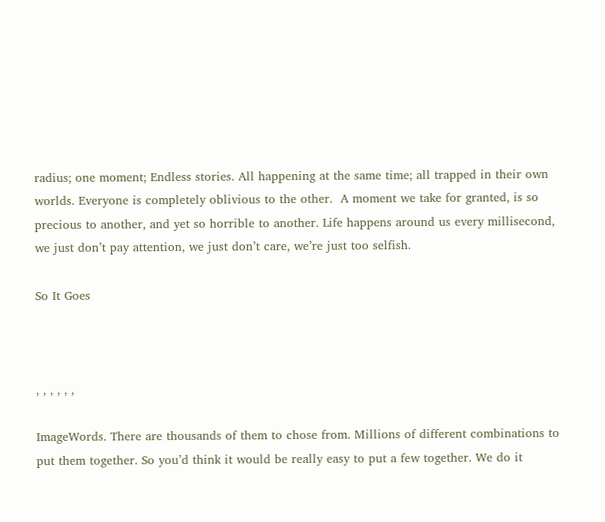radius; one moment; Endless stories. All happening at the same time; all trapped in their own worlds. Everyone is completely oblivious to the other.  A moment we take for granted, is so precious to another, and yet so horrible to another. Life happens around us every millisecond, we just don’t pay attention, we just don’t care, we’re just too selfish.

So It Goes



, , , , , ,

ImageWords. There are thousands of them to chose from. Millions of different combinations to put them together. So you’d think it would be really easy to put a few together. We do it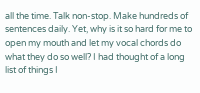all the time. Talk non-stop. Make hundreds of sentences daily. Yet, why is it so hard for me to open my mouth and let my vocal chords do what they do so well? I had thought of a long list of things I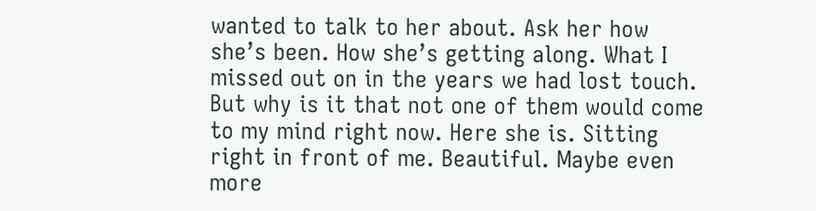wanted to talk to her about. Ask her how she’s been. How she’s getting along. What I missed out on in the years we had lost touch. But why is it that not one of them would come to my mind right now. Here she is. Sitting right in front of me. Beautiful. Maybe even more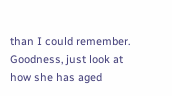than I could remember. Goodness, just look at how she has aged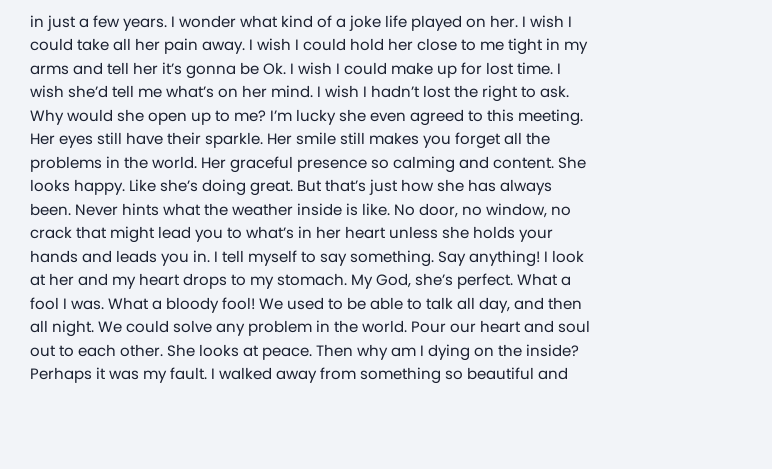in just a few years. I wonder what kind of a joke life played on her. I wish I could take all her pain away. I wish I could hold her close to me tight in my arms and tell her it’s gonna be Ok. I wish I could make up for lost time. I wish she’d tell me what’s on her mind. I wish I hadn’t lost the right to ask. Why would she open up to me? I’m lucky she even agreed to this meeting. Her eyes still have their sparkle. Her smile still makes you forget all the problems in the world. Her graceful presence so calming and content. She looks happy. Like she’s doing great. But that’s just how she has always been. Never hints what the weather inside is like. No door, no window, no crack that might lead you to what’s in her heart unless she holds your hands and leads you in. I tell myself to say something. Say anything! I look at her and my heart drops to my stomach. My God, she’s perfect. What a fool I was. What a bloody fool! We used to be able to talk all day, and then all night. We could solve any problem in the world. Pour our heart and soul out to each other. She looks at peace. Then why am I dying on the inside? Perhaps it was my fault. I walked away from something so beautiful and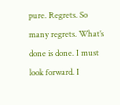pure. Regrets. So many regrets. What’s done is done. I must look forward. I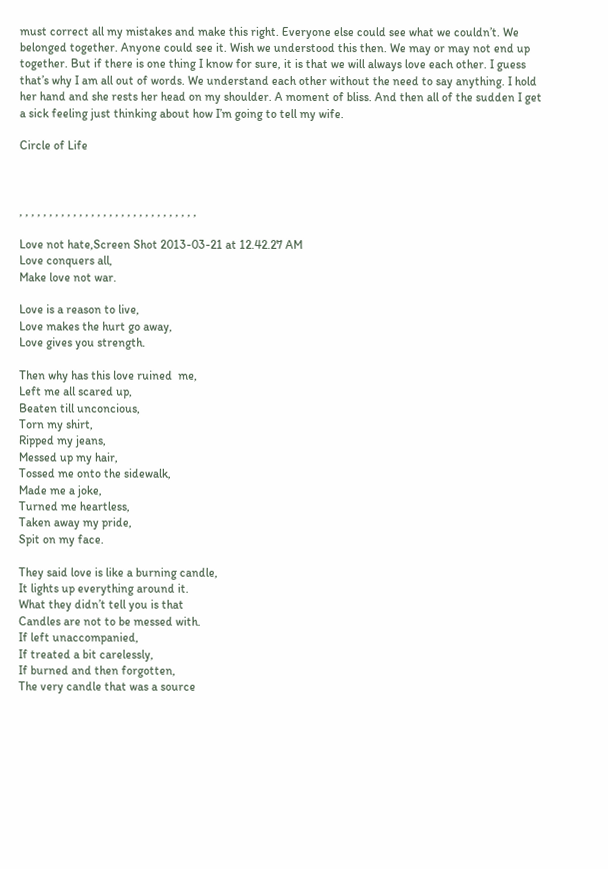must correct all my mistakes and make this right. Everyone else could see what we couldn’t. We belonged together. Anyone could see it. Wish we understood this then. We may or may not end up together. But if there is one thing I know for sure, it is that we will always love each other. I guess that’s why I am all out of words. We understand each other without the need to say anything. I hold her hand and she rests her head on my shoulder. A moment of bliss. And then all of the sudden I get a sick feeling just thinking about how I’m going to tell my wife.

Circle of Life



, , , , , , , , , , , , , , , , , , , , , , , , , , , , , ,

Love not hate,Screen Shot 2013-03-21 at 12.42.27 AM
Love conquers all,
Make love not war.

Love is a reason to live,
Love makes the hurt go away,
Love gives you strength.

Then why has this love ruined  me,
Left me all scared up,
Beaten till unconcious,
Torn my shirt,
Ripped my jeans,
Messed up my hair,
Tossed me onto the sidewalk,
Made me a joke,
Turned me heartless,
Taken away my pride,
Spit on my face.

They said love is like a burning candle,
It lights up everything around it.
What they didn’t tell you is that
Candles are not to be messed with.
If left unaccompanied,
If treated a bit carelessly,
If burned and then forgotten,
The very candle that was a source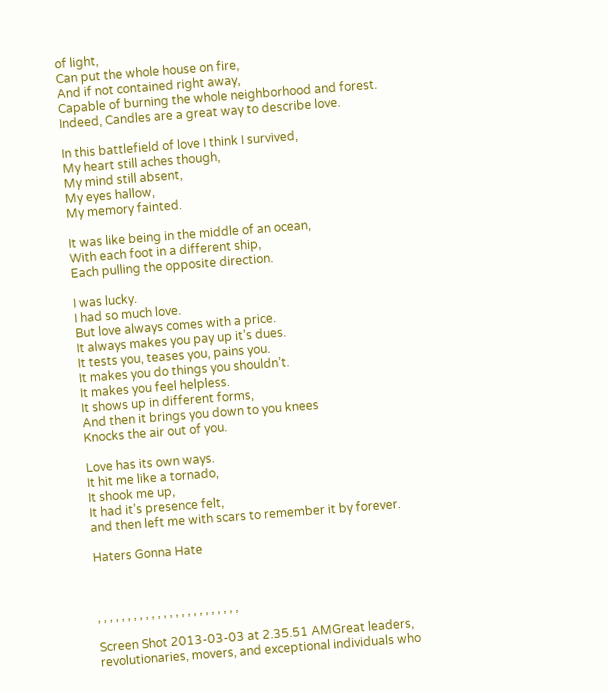of light,
Can put the whole house on fire,
And if not contained right away,
Capable of burning the whole neighborhood and forest.
Indeed, Candles are a great way to describe love.

In this battlefield of love I think I survived,
My heart still aches though,
My mind still absent,
My eyes hallow,
My memory fainted.

It was like being in the middle of an ocean,
With each foot in a different ship,
Each pulling the opposite direction.

I was lucky.
I had so much love.
But love always comes with a price.
It always makes you pay up it’s dues.
It tests you, teases you, pains you.
It makes you do things you shouldn’t.
It makes you feel helpless.
It shows up in different forms,
And then it brings you down to you knees
Knocks the air out of you.

Love has its own ways.
It hit me like a tornado,
It shook me up,
It had it’s presence felt,
and then left me with scars to remember it by forever.

Haters Gonna Hate



, , , , , , , , , , , , , , , , , , , , , , , ,

Screen Shot 2013-03-03 at 2.35.51 AMGreat leaders, revolutionaries, movers, and exceptional individuals who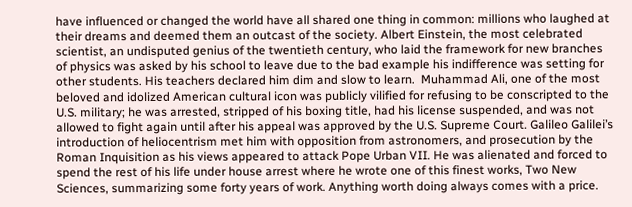have influenced or changed the world have all shared one thing in common: millions who laughed at their dreams and deemed them an outcast of the society. Albert Einstein, the most celebrated scientist, an undisputed genius of the twentieth century, who laid the framework for new branches of physics was asked by his school to leave due to the bad example his indifference was setting for other students. His teachers declared him dim and slow to learn.  Muhammad Ali, one of the most beloved and idolized American cultural icon was publicly vilified for refusing to be conscripted to the U.S. military; he was arrested, stripped of his boxing title, had his license suspended, and was not allowed to fight again until after his appeal was approved by the U.S. Supreme Court. Galileo Galilei’s introduction of heliocentrism met him with opposition from astronomers, and prosecution by the Roman Inquisition as his views appeared to attack Pope Urban VII. He was alienated and forced to spend the rest of his life under house arrest where he wrote one of this finest works, Two New Sciences, summarizing some forty years of work. Anything worth doing always comes with a price.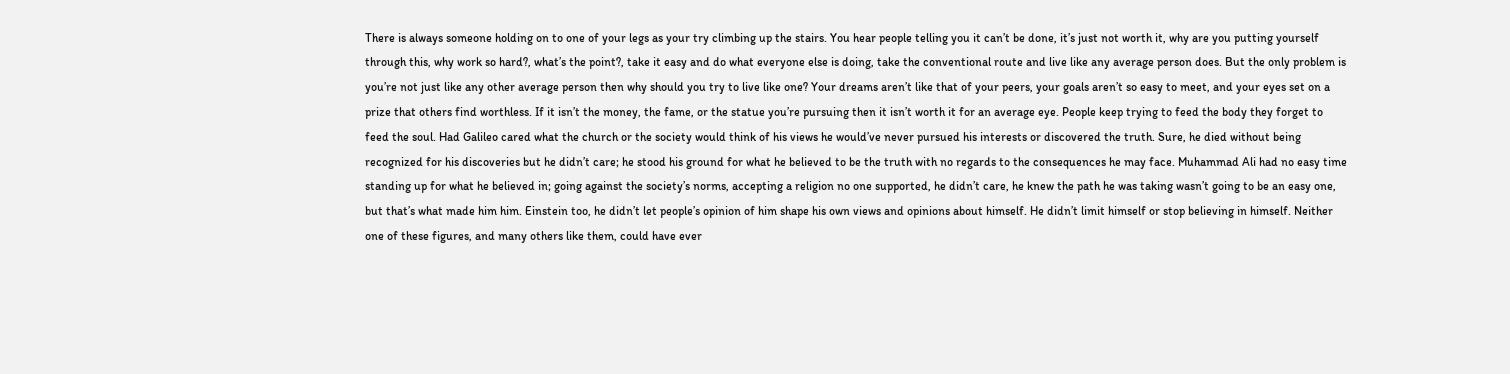There is always someone holding on to one of your legs as your try climbing up the stairs. You hear people telling you it can’t be done, it’s just not worth it, why are you putting yourself through this, why work so hard?, what’s the point?, take it easy and do what everyone else is doing, take the conventional route and live like any average person does. But the only problem is you’re not just like any other average person then why should you try to live like one? Your dreams aren’t like that of your peers, your goals aren’t so easy to meet, and your eyes set on a prize that others find worthless. If it isn’t the money, the fame, or the statue you’re pursuing then it isn’t worth it for an average eye. People keep trying to feed the body they forget to feed the soul. Had Galileo cared what the church or the society would think of his views he would’ve never pursued his interests or discovered the truth. Sure, he died without being recognized for his discoveries but he didn’t care; he stood his ground for what he believed to be the truth with no regards to the consequences he may face. Muhammad Ali had no easy time standing up for what he believed in; going against the society’s norms, accepting a religion no one supported, he didn’t care, he knew the path he was taking wasn’t going to be an easy one, but that’s what made him him. Einstein too, he didn’t let people’s opinion of him shape his own views and opinions about himself. He didn’t limit himself or stop believing in himself. Neither one of these figures, and many others like them, could have ever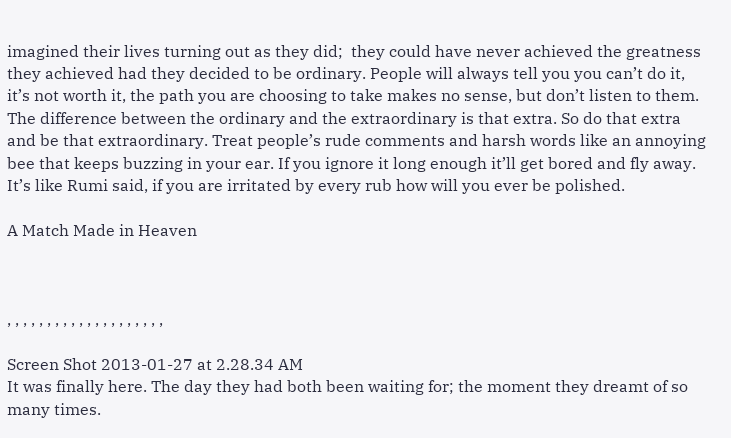imagined their lives turning out as they did;  they could have never achieved the greatness they achieved had they decided to be ordinary. People will always tell you you can’t do it, it’s not worth it, the path you are choosing to take makes no sense, but don’t listen to them. The difference between the ordinary and the extraordinary is that extra. So do that extra and be that extraordinary. Treat people’s rude comments and harsh words like an annoying bee that keeps buzzing in your ear. If you ignore it long enough it’ll get bored and fly away. It’s like Rumi said, if you are irritated by every rub how will you ever be polished.

A Match Made in Heaven



, , , , , , , , , , , , , , , , , , , ,

Screen Shot 2013-01-27 at 2.28.34 AM
It was finally here. The day they had both been waiting for; the moment they dreamt of so many times.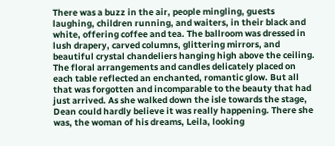There was a buzz in the air, people mingling, guests laughing, children running, and waiters, in their black and white, offering coffee and tea. The ballroom was dressed in lush drapery, carved columns, glittering mirrors, and beautiful crystal chandeliers hanging high above the ceiling. The floral arrangements and candles delicately placed on each table reflected an enchanted, romantic glow. But all that was forgotten and incomparable to the beauty that had just arrived. As she walked down the isle towards the stage, Dean could hardly believe it was really happening. There she was, the woman of his dreams, Leila, looking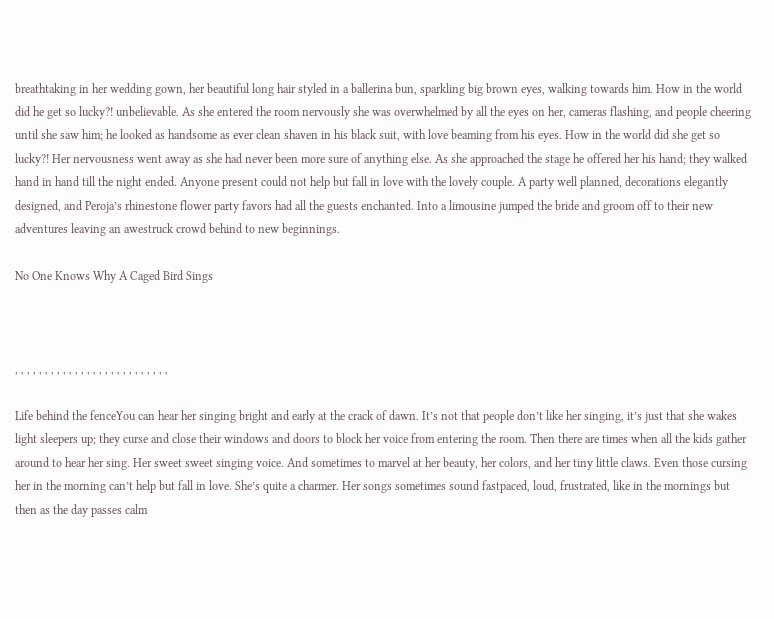breathtaking in her wedding gown, her beautiful long hair styled in a ballerina bun, sparkling big brown eyes, walking towards him. How in the world did he get so lucky?! unbelievable. As she entered the room nervously she was overwhelmed by all the eyes on her, cameras flashing, and people cheering until she saw him; he looked as handsome as ever clean shaven in his black suit, with love beaming from his eyes. How in the world did she get so lucky?! Her nervousness went away as she had never been more sure of anything else. As she approached the stage he offered her his hand; they walked hand in hand till the night ended. Anyone present could not help but fall in love with the lovely couple. A party well planned, decorations elegantly designed, and Peroja’s rhinestone flower party favors had all the guests enchanted. Into a limousine jumped the bride and groom off to their new adventures leaving an awestruck crowd behind to new beginnings.

No One Knows Why A Caged Bird Sings



, , , , , , , , , , , , , , , , , , , , , , , , , ,

Life behind the fenceYou can hear her singing bright and early at the crack of dawn. It’s not that people don’t like her singing, it’s just that she wakes light sleepers up; they curse and close their windows and doors to block her voice from entering the room. Then there are times when all the kids gather around to hear her sing. Her sweet sweet singing voice. And sometimes to marvel at her beauty, her colors, and her tiny little claws. Even those cursing her in the morning can’t help but fall in love. She’s quite a charmer. Her songs sometimes sound fastpaced, loud, frustrated, like in the mornings but then as the day passes calm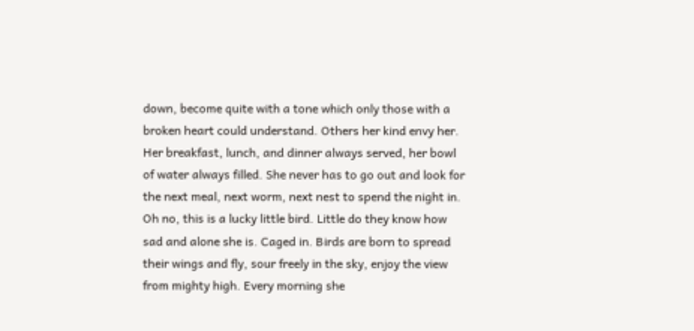down, become quite with a tone which only those with a broken heart could understand. Others her kind envy her. Her breakfast, lunch, and dinner always served, her bowl of water always filled. She never has to go out and look for the next meal, next worm, next nest to spend the night in. Oh no, this is a lucky little bird. Little do they know how sad and alone she is. Caged in. Birds are born to spread their wings and fly, sour freely in the sky, enjoy the view from mighty high. Every morning she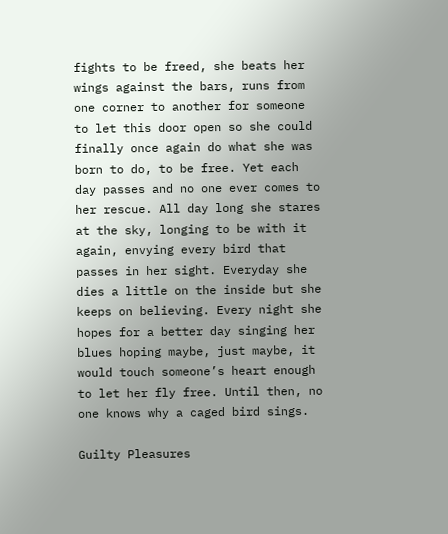fights to be freed, she beats her wings against the bars, runs from one corner to another for someone to let this door open so she could finally once again do what she was born to do, to be free. Yet each day passes and no one ever comes to her rescue. All day long she stares at the sky, longing to be with it again, envying every bird that passes in her sight. Everyday she dies a little on the inside but she keeps on believing. Every night she hopes for a better day singing her blues hoping maybe, just maybe, it would touch someone’s heart enough to let her fly free. Until then, no one knows why a caged bird sings.

Guilty Pleasures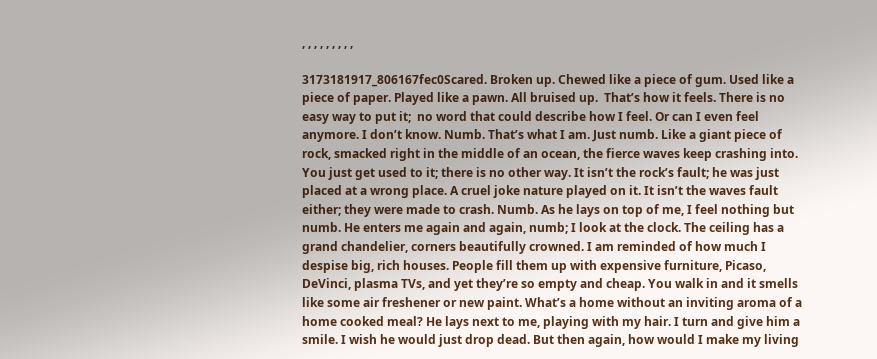, , , , , , , , ,

3173181917_806167fec0Scared. Broken up. Chewed like a piece of gum. Used like a piece of paper. Played like a pawn. All bruised up.  That’s how it feels. There is no easy way to put it;  no word that could describe how I feel. Or can I even feel anymore. I don’t know. Numb. That’s what I am. Just numb. Like a giant piece of rock, smacked right in the middle of an ocean, the fierce waves keep crashing into. You just get used to it; there is no other way. It isn’t the rock’s fault; he was just placed at a wrong place. A cruel joke nature played on it. It isn’t the waves fault either; they were made to crash. Numb. As he lays on top of me, I feel nothing but numb. He enters me again and again, numb; I look at the clock. The ceiling has a grand chandelier, corners beautifully crowned. I am reminded of how much I despise big, rich houses. People fill them up with expensive furniture, Picaso, DeVinci, plasma TVs, and yet they’re so empty and cheap. You walk in and it smells like some air freshener or new paint. What’s a home without an inviting aroma of a home cooked meal? He lays next to me, playing with my hair. I turn and give him a smile. I wish he would just drop dead. But then again, how would I make my living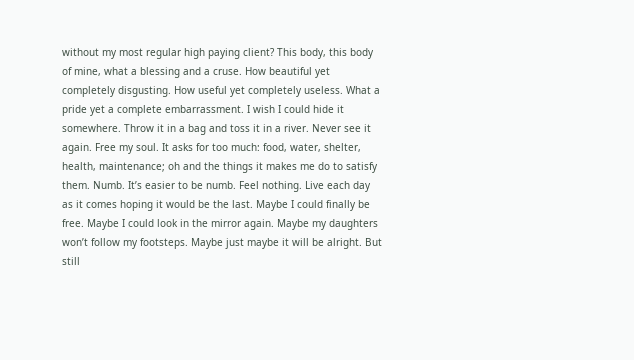without my most regular high paying client? This body, this body of mine, what a blessing and a cruse. How beautiful yet completely disgusting. How useful yet completely useless. What a pride yet a complete embarrassment. I wish I could hide it somewhere. Throw it in a bag and toss it in a river. Never see it again. Free my soul. It asks for too much: food, water, shelter, health, maintenance; oh and the things it makes me do to satisfy them. Numb. It’s easier to be numb. Feel nothing. Live each day as it comes hoping it would be the last. Maybe I could finally be free. Maybe I could look in the mirror again. Maybe my daughters won’t follow my footsteps. Maybe just maybe it will be alright. But still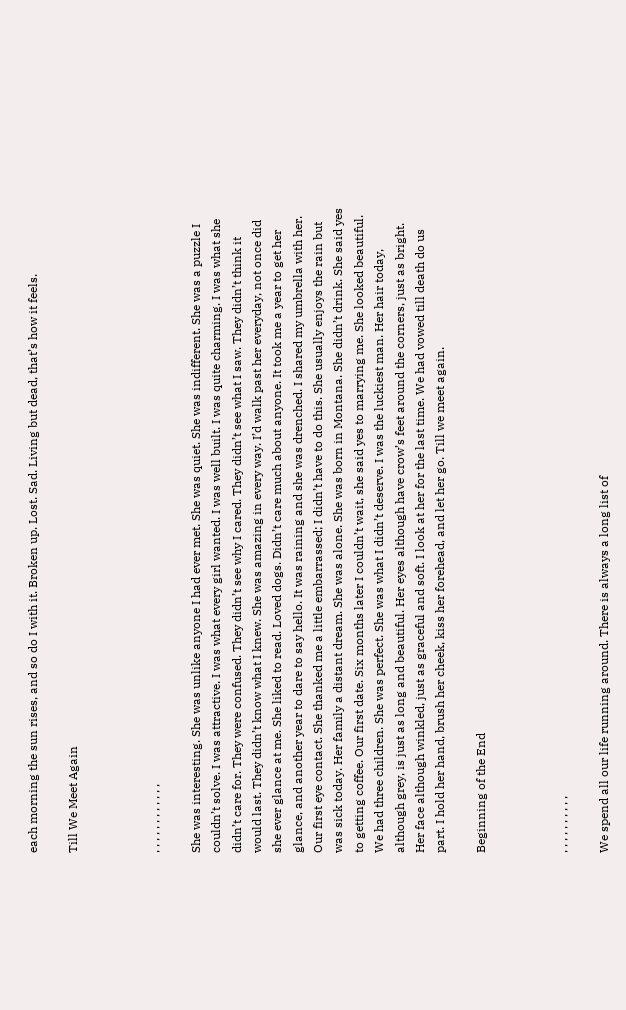each morning the sun rises, and so do I with it. Broken up. Lost. Sad. Living but dead, that’s how it feels.

Till We Meet Again



, , , , , , , , , , , ,

She was interesting. She was unlike anyone I had ever met. She was quiet. She was indifferent. She was a puzzle I couldn’t solve. I was attractive. I was what every girl wanted. I was well built. I was quite charming. I was what she didn’t care for. They were confused. They didn’t see why I cared. They didn’t see what I saw. They didn’t think it would last. They didn’t know what I knew. She was amazing in every way. I’d walk past her everyday, not once did she ever glance at me. She liked to read. Loved dogs. Didn’t care much about anyone. It took me a year to get her glance, and another year to dare to say hello. It was raining and she was drenched. I shared my umbrella with her. Our first eye contact. She thanked me a little embarrassed; I didn’t have to do this. She usually enjoys the rain but was sick today. Her family a distant dream. She was alone. She was born in Montana. She didn’t drink. She said yes to getting coffee. Our first date. Six months later I couldn’t wait, she said yes to marrying me. She looked beautiful. We had three children. She was perfect. She was what I didn’t deserve. I was the luckiest man. Her hair today, although grey, is just as long and beautiful. Her eyes although have crow’s feet around the corners, just as bright. Her face although winkled, just as graceful and soft. I look at her for the last time. We had vowed till death do us part. I hold her hand, brush her cheek, kiss her forehead, and let her go. Till we meet again.

Beginning of the End



, , , , , , , , , ,

We spend all our life running around. There is always a long list of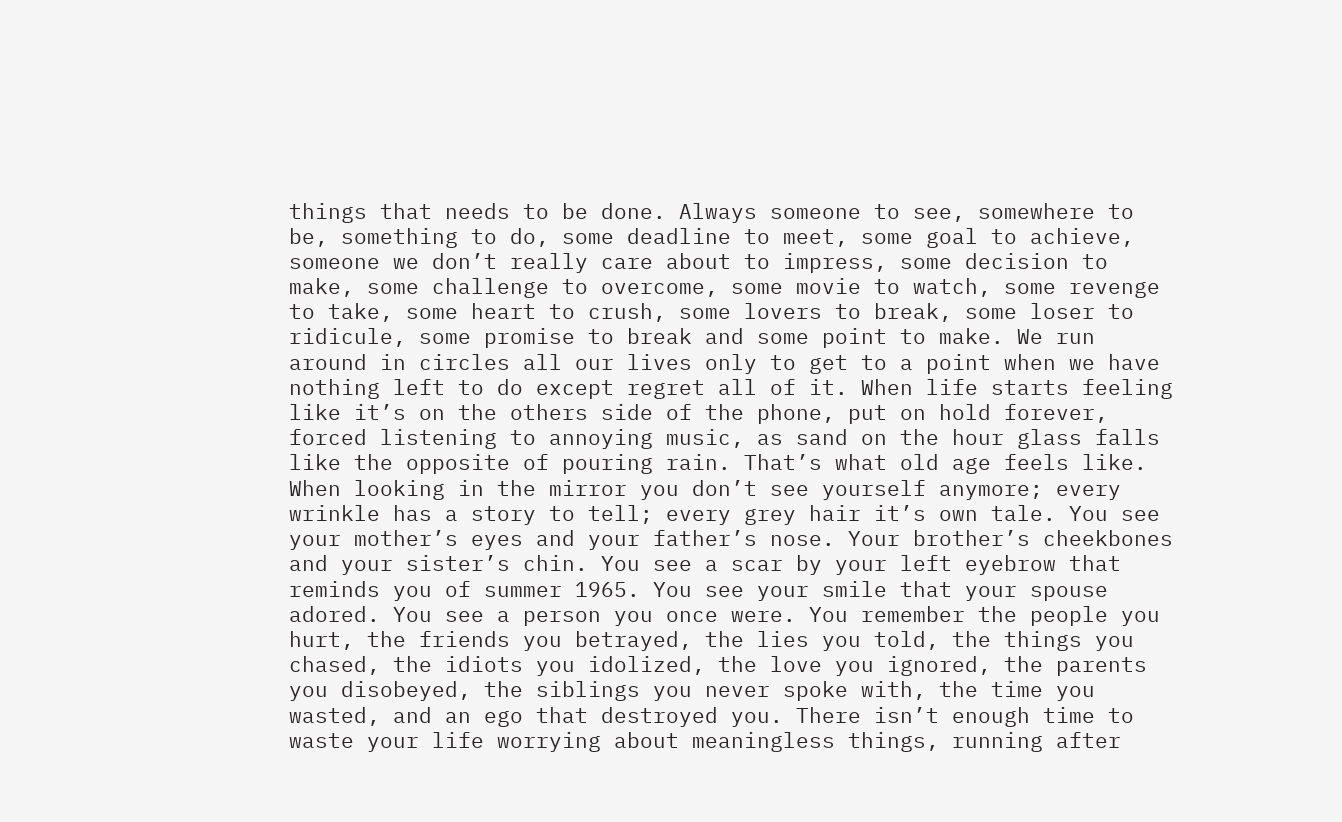things that needs to be done. Always someone to see, somewhere to be, something to do, some deadline to meet, some goal to achieve, someone we don’t really care about to impress, some decision to make, some challenge to overcome, some movie to watch, some revenge to take, some heart to crush, some lovers to break, some loser to ridicule, some promise to break and some point to make. We run around in circles all our lives only to get to a point when we have nothing left to do except regret all of it. When life starts feeling like it’s on the others side of the phone, put on hold forever, forced listening to annoying music, as sand on the hour glass falls like the opposite of pouring rain. That’s what old age feels like. When looking in the mirror you don’t see yourself anymore; every wrinkle has a story to tell; every grey hair it’s own tale. You see your mother’s eyes and your father’s nose. Your brother’s cheekbones and your sister’s chin. You see a scar by your left eyebrow that reminds you of summer 1965. You see your smile that your spouse adored. You see a person you once were. You remember the people you hurt, the friends you betrayed, the lies you told, the things you chased, the idiots you idolized, the love you ignored, the parents you disobeyed, the siblings you never spoke with, the time you wasted, and an ego that destroyed you. There isn’t enough time to waste your life worrying about meaningless things, running after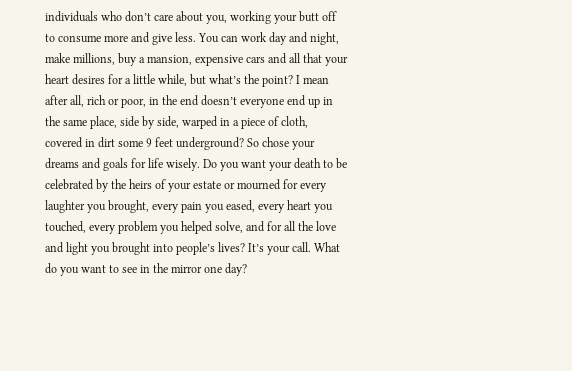individuals who don’t care about you, working your butt off to consume more and give less. You can work day and night, make millions, buy a mansion, expensive cars and all that your heart desires for a little while, but what’s the point? I mean after all, rich or poor, in the end doesn’t everyone end up in the same place, side by side, warped in a piece of cloth, covered in dirt some 9 feet underground? So chose your dreams and goals for life wisely. Do you want your death to be celebrated by the heirs of your estate or mourned for every laughter you brought, every pain you eased, every heart you touched, every problem you helped solve, and for all the love and light you brought into people’s lives? It’s your call. What do you want to see in the mirror one day?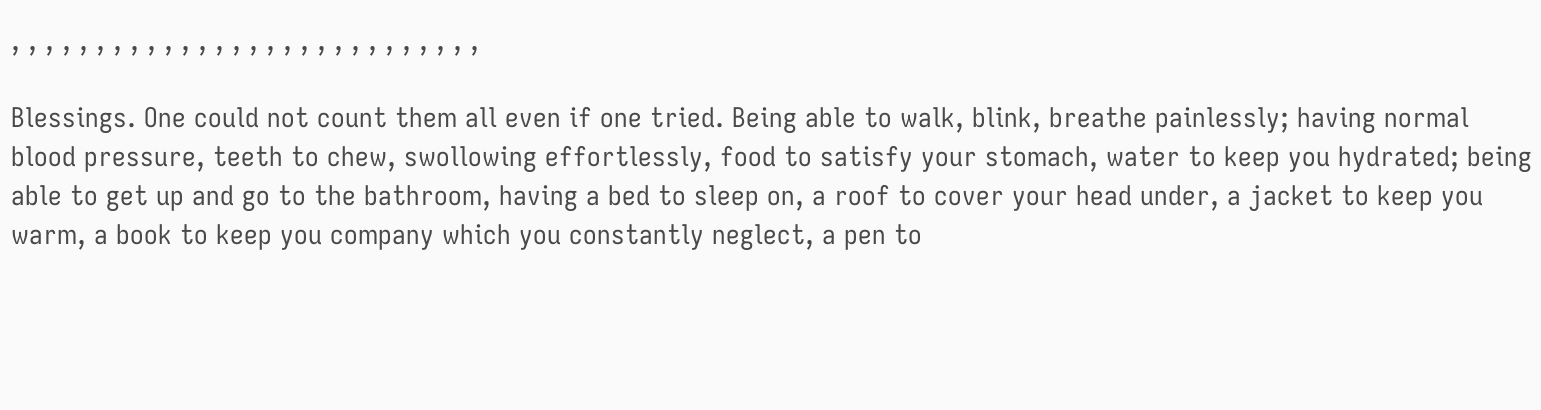, , , , , , , , , , , , , , , , , , , , , , , , , , , ,

Blessings. One could not count them all even if one tried. Being able to walk, blink, breathe painlessly; having normal blood pressure, teeth to chew, swollowing effortlessly, food to satisfy your stomach, water to keep you hydrated; being able to get up and go to the bathroom, having a bed to sleep on, a roof to cover your head under, a jacket to keep you warm, a book to keep you company which you constantly neglect, a pen to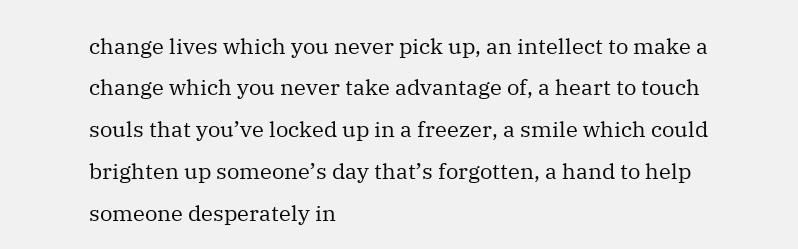change lives which you never pick up, an intellect to make a change which you never take advantage of, a heart to touch souls that you’ve locked up in a freezer, a smile which could brighten up someone’s day that’s forgotten, a hand to help someone desperately in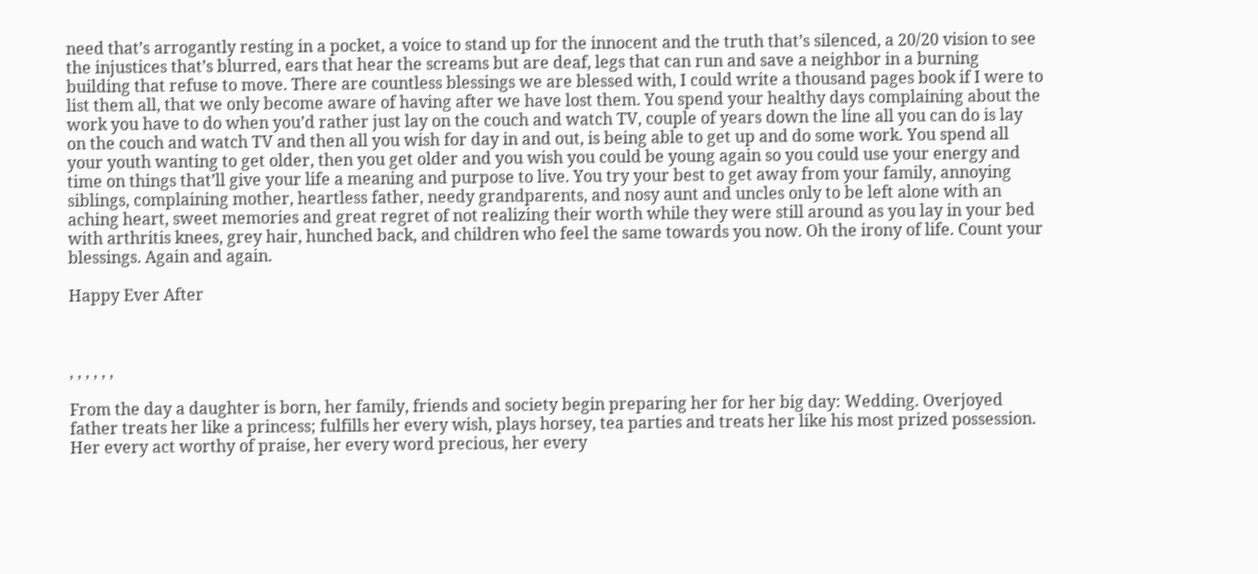need that’s arrogantly resting in a pocket, a voice to stand up for the innocent and the truth that’s silenced, a 20/20 vision to see the injustices that’s blurred, ears that hear the screams but are deaf, legs that can run and save a neighbor in a burning building that refuse to move. There are countless blessings we are blessed with, I could write a thousand pages book if I were to list them all, that we only become aware of having after we have lost them. You spend your healthy days complaining about the work you have to do when you’d rather just lay on the couch and watch TV, couple of years down the line all you can do is lay on the couch and watch TV and then all you wish for day in and out, is being able to get up and do some work. You spend all your youth wanting to get older, then you get older and you wish you could be young again so you could use your energy and time on things that’ll give your life a meaning and purpose to live. You try your best to get away from your family, annoying siblings, complaining mother, heartless father, needy grandparents, and nosy aunt and uncles only to be left alone with an aching heart, sweet memories and great regret of not realizing their worth while they were still around as you lay in your bed with arthritis knees, grey hair, hunched back, and children who feel the same towards you now. Oh the irony of life. Count your blessings. Again and again.

Happy Ever After



, , , , , ,

From the day a daughter is born, her family, friends and society begin preparing her for her big day: Wedding. Overjoyed father treats her like a princess; fulfills her every wish, plays horsey, tea parties and treats her like his most prized possession. Her every act worthy of praise, her every word precious, her every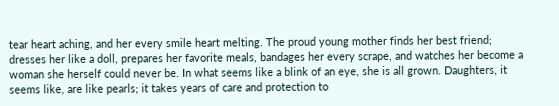tear heart aching, and her every smile heart melting. The proud young mother finds her best friend; dresses her like a doll, prepares her favorite meals, bandages her every scrape, and watches her become a woman she herself could never be. In what seems like a blink of an eye, she is all grown. Daughters, it seems like, are like pearls; it takes years of care and protection to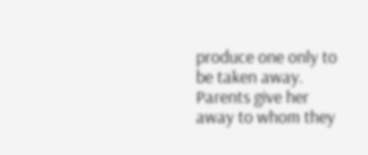produce one only to be taken away. Parents give her away to whom they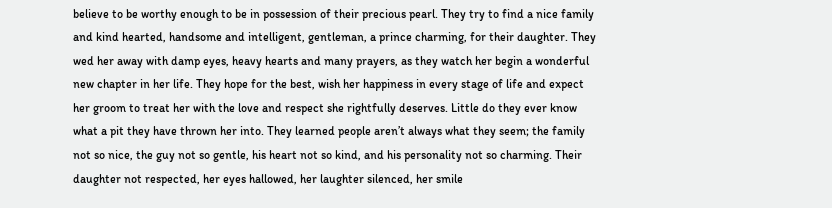believe to be worthy enough to be in possession of their precious pearl. They try to find a nice family and kind hearted, handsome and intelligent, gentleman, a prince charming, for their daughter. They wed her away with damp eyes, heavy hearts and many prayers, as they watch her begin a wonderful new chapter in her life. They hope for the best, wish her happiness in every stage of life and expect her groom to treat her with the love and respect she rightfully deserves. Little do they ever know what a pit they have thrown her into. They learned people aren’t always what they seem; the family not so nice, the guy not so gentle, his heart not so kind, and his personality not so charming. Their daughter not respected, her eyes hallowed, her laughter silenced, her smile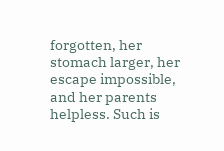forgotten, her stomach larger, her escape impossible, and her parents helpless. Such is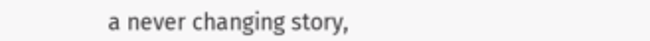a never changing story,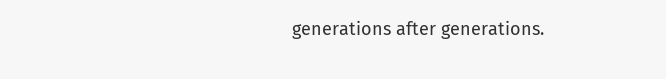generations after generations.